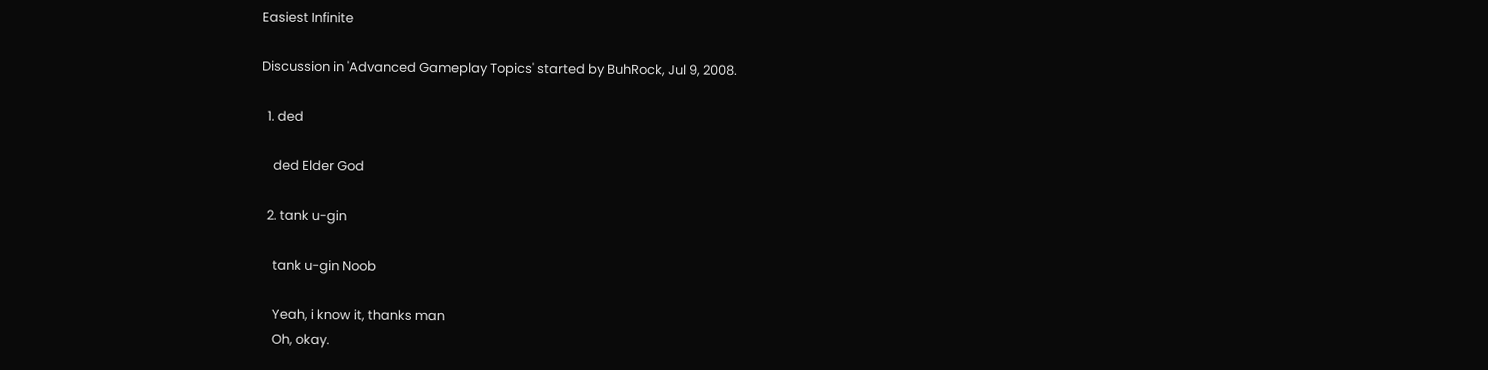Easiest Infinite

Discussion in 'Advanced Gameplay Topics' started by BuhRock, Jul 9, 2008.

  1. ded

    ded Elder God

  2. tank u-gin

    tank u-gin Noob

    Yeah, i know it, thanks man
    Oh, okay.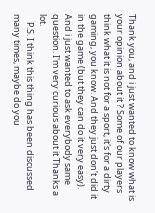Thank you, and i just wanted to know what is your opinion about it ? Some of our players think what it is not for a sport, it's for a dirty gaming, you know. And they just don't did it in the game (but they can do it very easy). And i just wanted to ask everybody same question. I'm very curious about it Thanks a lot.
    P.S. I think this thing has been discussed many times, maybe do you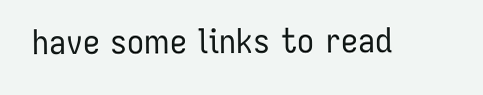have some links to read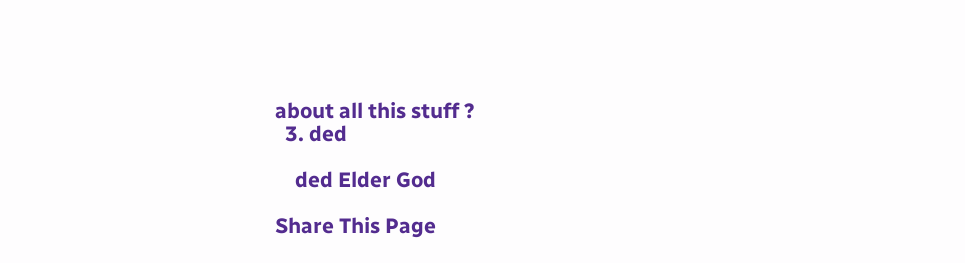about all this stuff ?
  3. ded

    ded Elder God

Share This Page